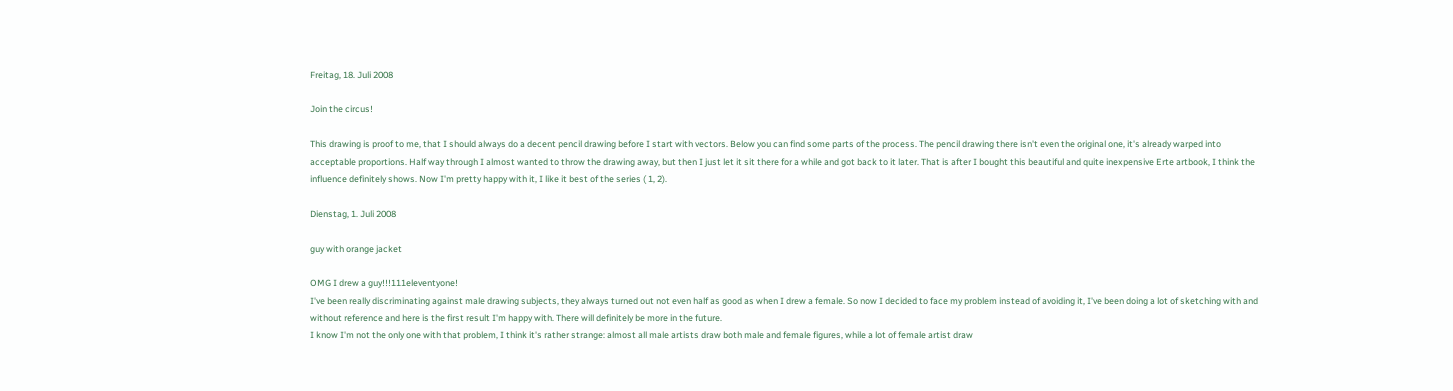Freitag, 18. Juli 2008

Join the circus!

This drawing is proof to me, that I should always do a decent pencil drawing before I start with vectors. Below you can find some parts of the process. The pencil drawing there isn't even the original one, it's already warped into acceptable proportions. Half way through I almost wanted to throw the drawing away, but then I just let it sit there for a while and got back to it later. That is after I bought this beautiful and quite inexpensive Erte artbook, I think the influence definitely shows. Now I'm pretty happy with it, I like it best of the series ( 1, 2).

Dienstag, 1. Juli 2008

guy with orange jacket

OMG I drew a guy!!!111eleventyone!
I've been really discriminating against male drawing subjects, they always turned out not even half as good as when I drew a female. So now I decided to face my problem instead of avoiding it, I've been doing a lot of sketching with and without reference and here is the first result I'm happy with. There will definitely be more in the future.
I know I'm not the only one with that problem, I think it's rather strange: almost all male artists draw both male and female figures, while a lot of female artist draw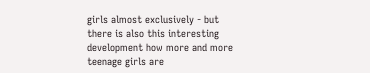girls almost exclusively - but there is also this interesting development how more and more teenage girls are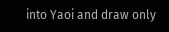into Yaoi and draw only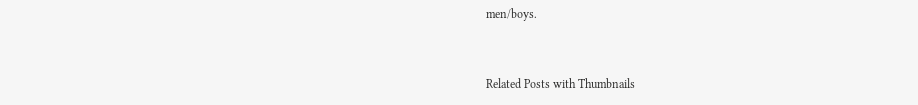men/boys.


Related Posts with Thumbnails